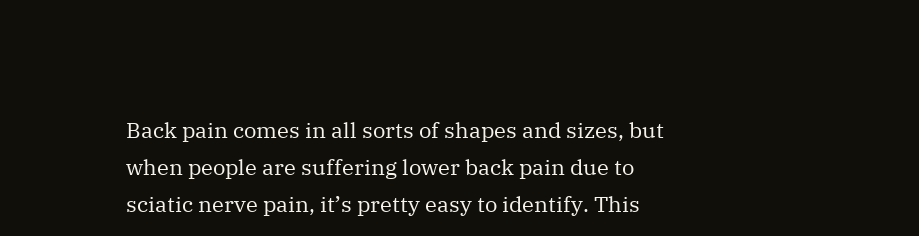Back pain comes in all sorts of shapes and sizes, but when people are suffering lower back pain due to sciatic nerve pain, it’s pretty easy to identify. This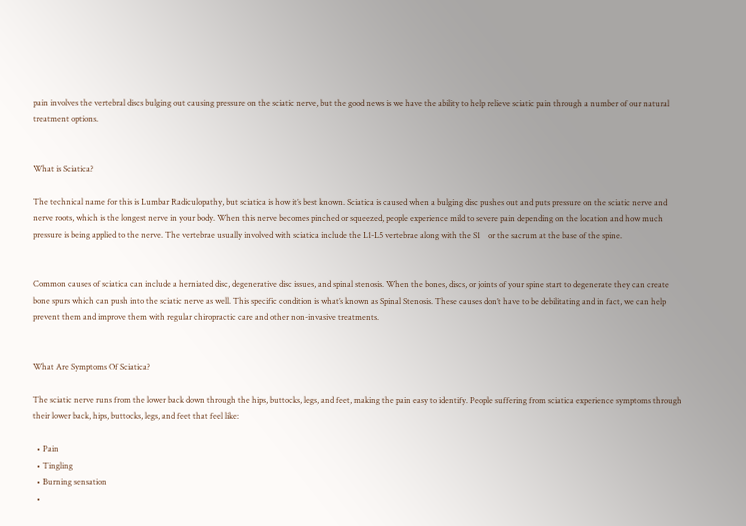pain involves the vertebral discs bulging out causing pressure on the sciatic nerve, but the good news is we have the ability to help relieve sciatic pain through a number of our natural treatment options.


What is Sciatica?

The technical name for this is Lumbar Radiculopathy, but sciatica is how it’s best known. Sciatica is caused when a bulging disc pushes out and puts pressure on the sciatic nerve and nerve roots, which is the longest nerve in your body. When this nerve becomes pinched or squeezed, people experience mild to severe pain depending on the location and how much pressure is being applied to the nerve. The vertebrae usually involved with sciatica include the L1-L5 vertebrae along with the S1    or the sacrum at the base of the spine.


Common causes of sciatica can include a herniated disc, degenerative disc issues, and spinal stenosis. When the bones, discs, or joints of your spine start to degenerate they can create bone spurs which can push into the sciatic nerve as well. This specific condition is what’s known as Spinal Stenosis. These causes don’t have to be debilitating and in fact, we can help prevent them and improve them with regular chiropractic care and other non-invasive treatments.


What Are Symptoms Of Sciatica?

The sciatic nerve runs from the lower back down through the hips, buttocks, legs, and feet, making the pain easy to identify. People suffering from sciatica experience symptoms through their lower back, hips, buttocks, legs, and feet that feel like:

  • Pain
  • Tingling
  • Burning sensation
  •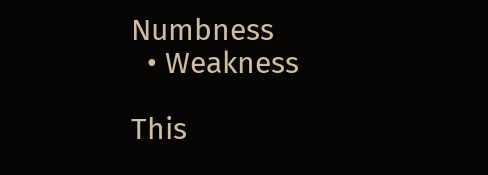Numbness
  • Weakness

This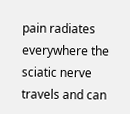pain radiates everywhere the sciatic nerve travels and can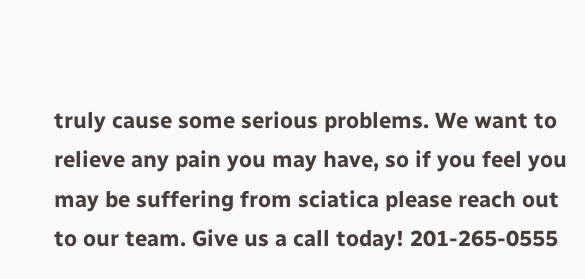truly cause some serious problems. We want to relieve any pain you may have, so if you feel you may be suffering from sciatica please reach out to our team. Give us a call today! 201-265-0555